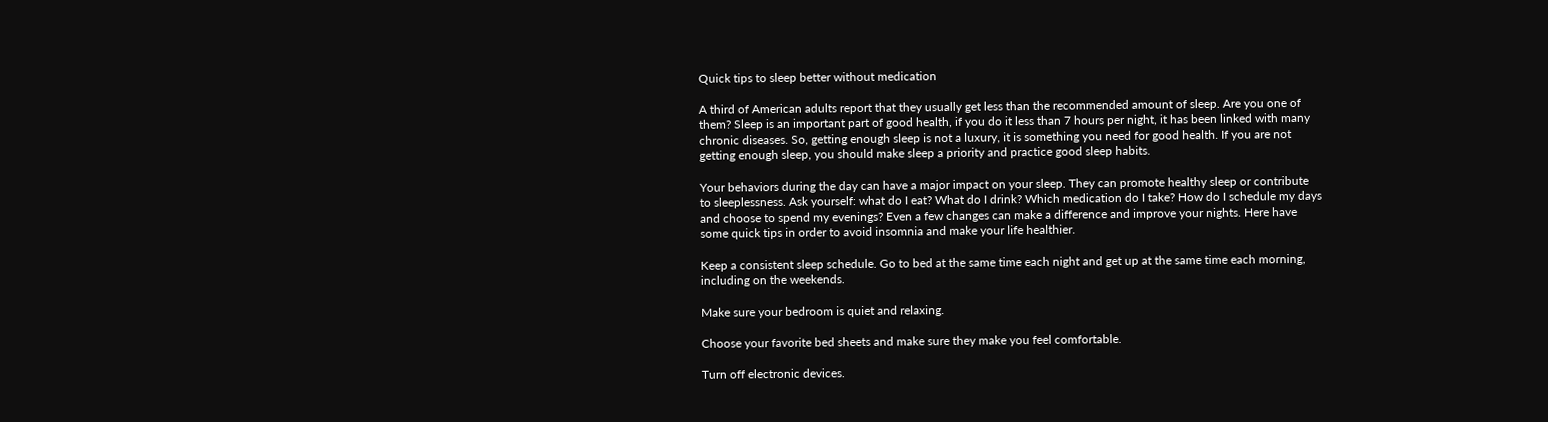Quick tips to sleep better without medication

A third of American adults report that they usually get less than the recommended amount of sleep. Are you one of them? Sleep is an important part of good health, if you do it less than 7 hours per night, it has been linked with many chronic diseases. So, getting enough sleep is not a luxury, it is something you need for good health. If you are not getting enough sleep, you should make sleep a priority and practice good sleep habits.

Your behaviors during the day can have a major impact on your sleep. They can promote healthy sleep or contribute to sleeplessness. Ask yourself: what do I eat? What do I drink? Which medication do I take? How do I schedule my days and choose to spend my evenings? Even a few changes can make a difference and improve your nights. Here have some quick tips in order to avoid insomnia and make your life healthier.

Keep a consistent sleep schedule. Go to bed at the same time each night and get up at the same time each morning, including on the weekends.

Make sure your bedroom is quiet and relaxing.

Choose your favorite bed sheets and make sure they make you feel comfortable.

Turn off electronic devices.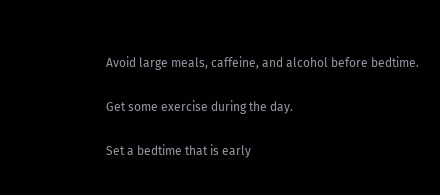Avoid large meals, caffeine, and alcohol before bedtime.

Get some exercise during the day.

Set a bedtime that is early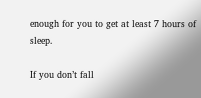enough for you to get at least 7 hours of sleep.

If you don’t fall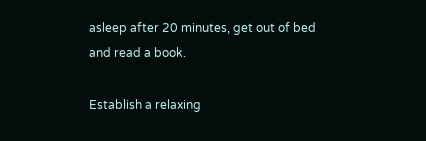asleep after 20 minutes, get out of bed and read a book.

Establish a relaxing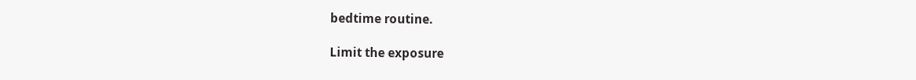bedtime routine.

Limit the exposure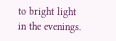to bright light in the evenings.